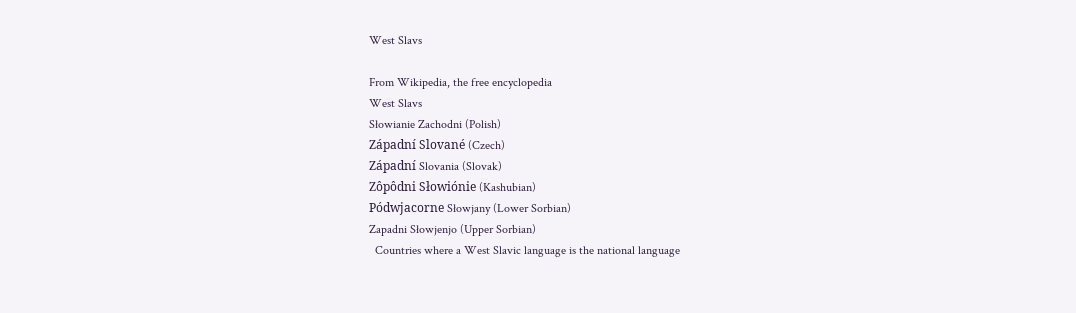West Slavs

From Wikipedia, the free encyclopedia
West Slavs
Słowianie Zachodni (Polish)
Západní Slované (Czech)
Západní Slovania (Slovak)
Zôpôdni Słowiónie (Kashubian)
Pódwjacorne Słowjany (Lower Sorbian)
Zapadni Słowjenjo (Upper Sorbian)
  Countries where a West Slavic language is the national language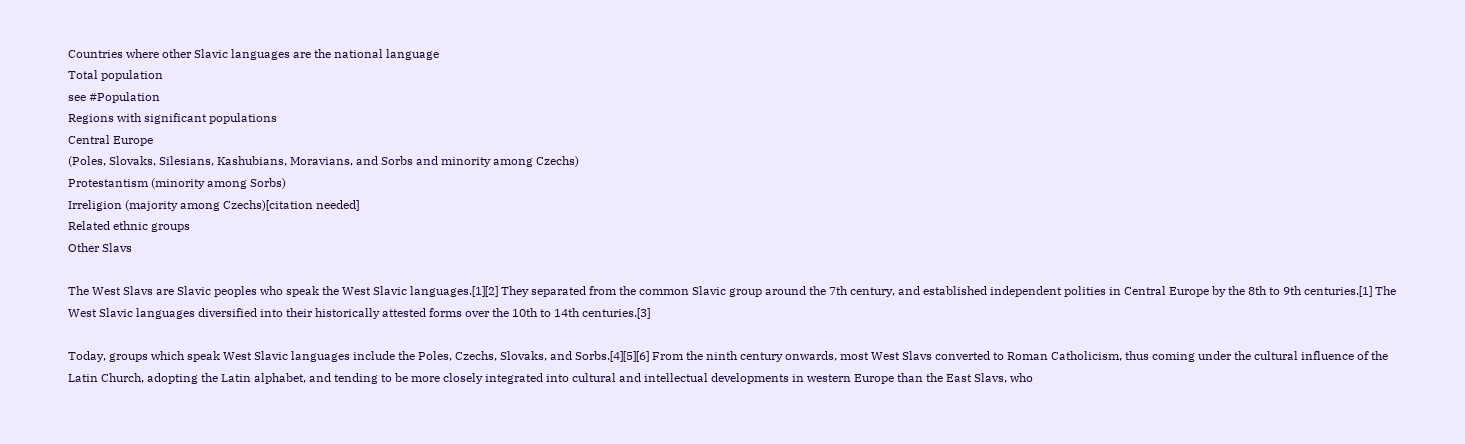Countries where other Slavic languages are the national language
Total population
see #Population
Regions with significant populations
Central Europe
(Poles, Slovaks, Silesians, Kashubians, Moravians, and Sorbs and minority among Czechs)
Protestantism (minority among Sorbs)
Irreligion (majority among Czechs)[citation needed]
Related ethnic groups
Other Slavs

The West Slavs are Slavic peoples who speak the West Slavic languages.[1][2] They separated from the common Slavic group around the 7th century, and established independent polities in Central Europe by the 8th to 9th centuries.[1] The West Slavic languages diversified into their historically attested forms over the 10th to 14th centuries.[3]

Today, groups which speak West Slavic languages include the Poles, Czechs, Slovaks, and Sorbs.[4][5][6] From the ninth century onwards, most West Slavs converted to Roman Catholicism, thus coming under the cultural influence of the Latin Church, adopting the Latin alphabet, and tending to be more closely integrated into cultural and intellectual developments in western Europe than the East Slavs, who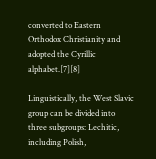converted to Eastern Orthodox Christianity and adopted the Cyrillic alphabet.[7][8]

Linguistically, the West Slavic group can be divided into three subgroups: Lechitic, including Polish,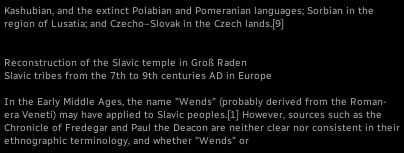Kashubian, and the extinct Polabian and Pomeranian languages; Sorbian in the region of Lusatia; and Czecho–Slovak in the Czech lands.[9]


Reconstruction of the Slavic temple in Groß Raden
Slavic tribes from the 7th to 9th centuries AD in Europe

In the Early Middle Ages, the name "Wends" (probably derived from the Roman-era Veneti) may have applied to Slavic peoples.[1] However, sources such as the Chronicle of Fredegar and Paul the Deacon are neither clear nor consistent in their ethnographic terminology, and whether "Wends" or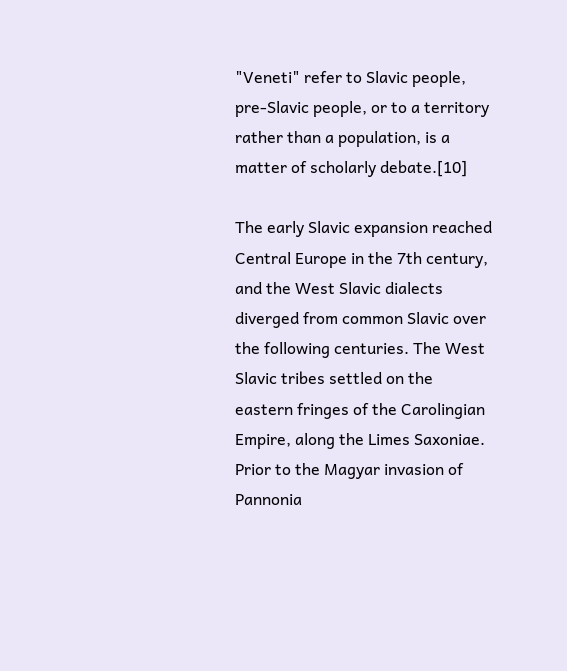"Veneti" refer to Slavic people, pre-Slavic people, or to a territory rather than a population, is a matter of scholarly debate.[10]

The early Slavic expansion reached Central Europe in the 7th century, and the West Slavic dialects diverged from common Slavic over the following centuries. The West Slavic tribes settled on the eastern fringes of the Carolingian Empire, along the Limes Saxoniae. Prior to the Magyar invasion of Pannonia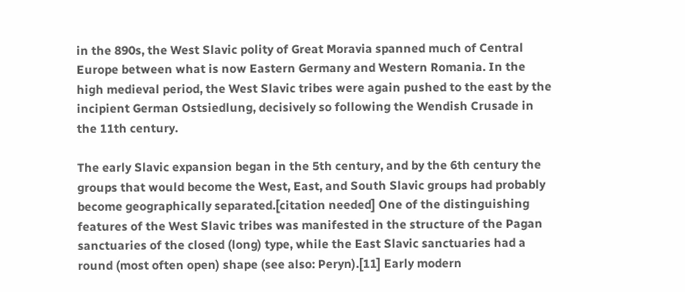in the 890s, the West Slavic polity of Great Moravia spanned much of Central Europe between what is now Eastern Germany and Western Romania. In the high medieval period, the West Slavic tribes were again pushed to the east by the incipient German Ostsiedlung, decisively so following the Wendish Crusade in the 11th century.

The early Slavic expansion began in the 5th century, and by the 6th century the groups that would become the West, East, and South Slavic groups had probably become geographically separated.[citation needed] One of the distinguishing features of the West Slavic tribes was manifested in the structure of the Pagan sanctuaries of the closed (long) type, while the East Slavic sanctuaries had a round (most often open) shape (see also: Peryn).[11] Early modern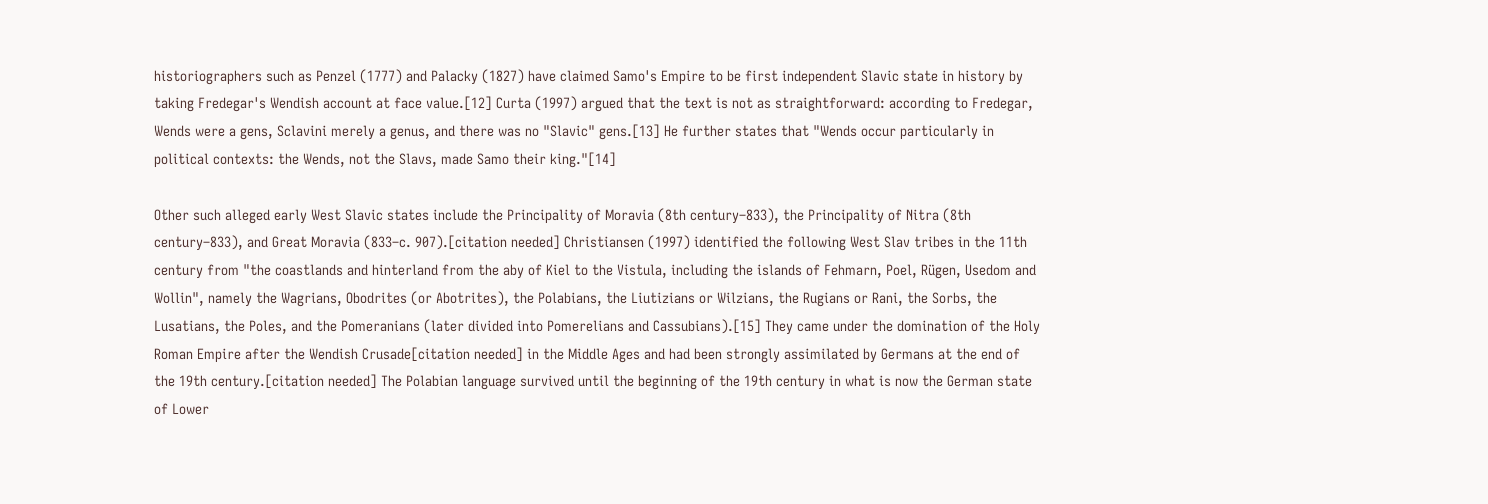historiographers such as Penzel (1777) and Palacky (1827) have claimed Samo's Empire to be first independent Slavic state in history by taking Fredegar's Wendish account at face value.[12] Curta (1997) argued that the text is not as straightforward: according to Fredegar, Wends were a gens, Sclavini merely a genus, and there was no "Slavic" gens.[13] He further states that "Wends occur particularly in political contexts: the Wends, not the Slavs, made Samo their king."[14]

Other such alleged early West Slavic states include the Principality of Moravia (8th century–833), the Principality of Nitra (8th century–833), and Great Moravia (833–c. 907).[citation needed] Christiansen (1997) identified the following West Slav tribes in the 11th century from "the coastlands and hinterland from the aby of Kiel to the Vistula, including the islands of Fehmarn, Poel, Rügen, Usedom and Wollin", namely the Wagrians, Obodrites (or Abotrites), the Polabians, the Liutizians or Wilzians, the Rugians or Rani, the Sorbs, the Lusatians, the Poles, and the Pomeranians (later divided into Pomerelians and Cassubians).[15] They came under the domination of the Holy Roman Empire after the Wendish Crusade[citation needed] in the Middle Ages and had been strongly assimilated by Germans at the end of the 19th century.[citation needed] The Polabian language survived until the beginning of the 19th century in what is now the German state of Lower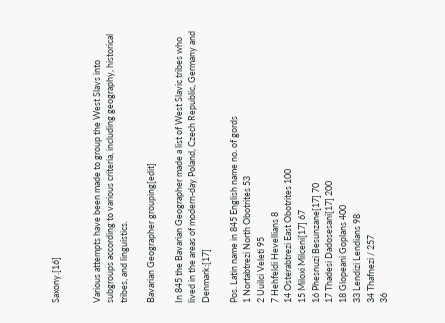Saxony.[16]


Various attempts have been made to group the West Slavs into subgroups according to various criteria, including geography, historical tribes, and linguistics.

Bavarian Geographer grouping[edit]

In 845 the Bavarian Geographer made a list of West Slavic tribes who lived in the areas of modern-day Poland, Czech Republic, Germany and Denmark:[17]

Pos. Latin name in 845 English name no. of gords
1 Nortabtrezi North Obotrites 53
2 Uuilci Veleti 95
7 Hehfeldi Hevellians 8
14 Osterabtrezi East Obotrites 100
15 Miloxi Milceni[17] 67
16 Phesnuzi Besunzane[17] 70
17 Thadesi Dadosesani[17] 200
18 Glopeani Goplans 400
33 Lendizi Lendians 98
34 Thafnezi / 257
36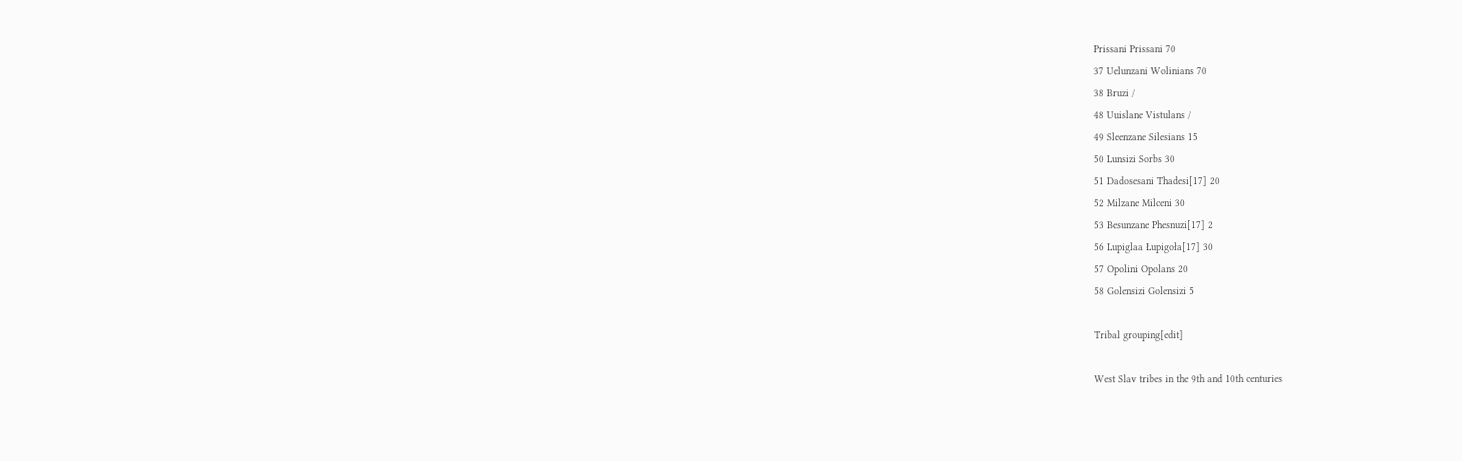Prissani Prissani 70
37 Uelunzani Wolinians 70
38 Bruzi /
48 Uuislane Vistulans /
49 Sleenzane Silesians 15
50 Lunsizi Sorbs 30
51 Dadosesani Thadesi[17] 20
52 Milzane Milceni 30
53 Besunzane Phesnuzi[17] 2
56 Lupiglaa Łupigoła[17] 30
57 Opolini Opolans 20
58 Golensizi Golensizi 5

Tribal grouping[edit]

West Slav tribes in the 9th and 10th centuries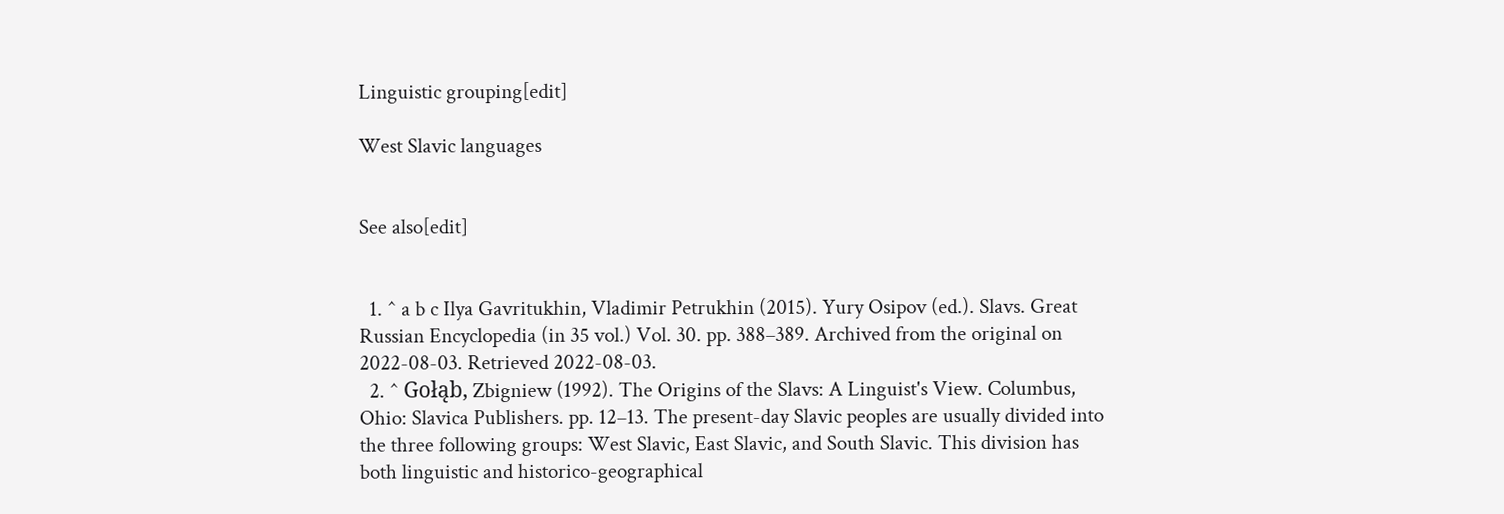Linguistic grouping[edit]

West Slavic languages


See also[edit]


  1. ^ a b c Ilya Gavritukhin, Vladimir Petrukhin (2015). Yury Osipov (ed.). Slavs. Great Russian Encyclopedia (in 35 vol.) Vol. 30. pp. 388–389. Archived from the original on 2022-08-03. Retrieved 2022-08-03.
  2. ^ Gołąb, Zbigniew (1992). The Origins of the Slavs: A Linguist's View. Columbus, Ohio: Slavica Publishers. pp. 12–13. The present-day Slavic peoples are usually divided into the three following groups: West Slavic, East Slavic, and South Slavic. This division has both linguistic and historico-geographical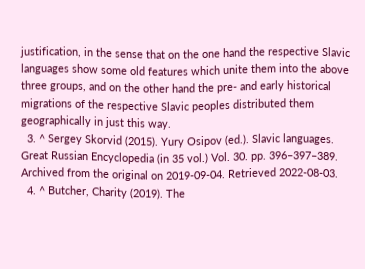justification, in the sense that on the one hand the respective Slavic languages show some old features which unite them into the above three groups, and on the other hand the pre- and early historical migrations of the respective Slavic peoples distributed them geographically in just this way.
  3. ^ Sergey Skorvid (2015). Yury Osipov (ed.). Slavic languages. Great Russian Encyclopedia (in 35 vol.) Vol. 30. pp. 396–397–389. Archived from the original on 2019-09-04. Retrieved 2022-08-03.
  4. ^ Butcher, Charity (2019). The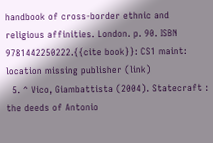handbook of cross-border ethnic and religious affinities. London. p. 90. ISBN 9781442250222.{{cite book}}: CS1 maint: location missing publisher (link)
  5. ^ Vico, Giambattista (2004). Statecraft : the deeds of Antonio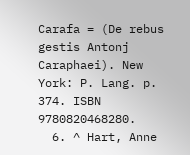Carafa = (De rebus gestis Antonj Caraphaei). New York: P. Lang. p. 374. ISBN 9780820468280.
  6. ^ Hart, Anne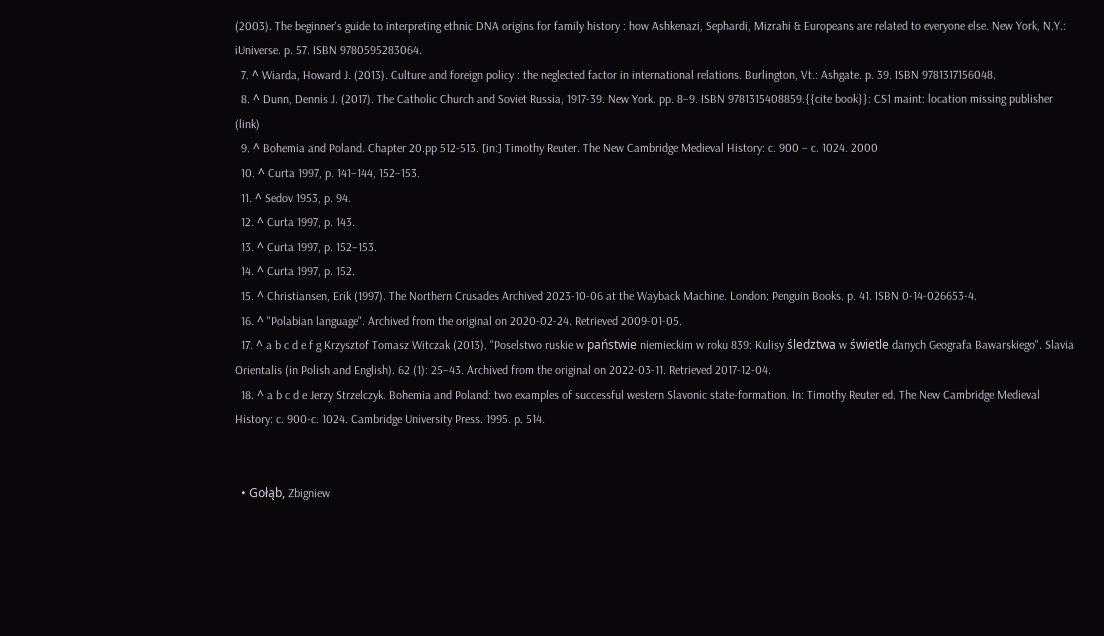(2003). The beginner's guide to interpreting ethnic DNA origins for family history : how Ashkenazi, Sephardi, Mizrahi & Europeans are related to everyone else. New York, N.Y.: iUniverse. p. 57. ISBN 9780595283064.
  7. ^ Wiarda, Howard J. (2013). Culture and foreign policy : the neglected factor in international relations. Burlington, Vt.: Ashgate. p. 39. ISBN 9781317156048.
  8. ^ Dunn, Dennis J. (2017). The Catholic Church and Soviet Russia, 1917-39. New York. pp. 8–9. ISBN 9781315408859.{{cite book}}: CS1 maint: location missing publisher (link)
  9. ^ Bohemia and Poland. Chapter 20.pp 512-513. [in:] Timothy Reuter. The New Cambridge Medieval History: c. 900 – c. 1024. 2000
  10. ^ Curta 1997, p. 141–144, 152–153.
  11. ^ Sedov 1953, p. 94.
  12. ^ Curta 1997, p. 143.
  13. ^ Curta 1997, p. 152–153.
  14. ^ Curta 1997, p. 152.
  15. ^ Christiansen, Erik (1997). The Northern Crusades Archived 2023-10-06 at the Wayback Machine. London: Penguin Books. p. 41. ISBN 0-14-026653-4.
  16. ^ "Polabian language". Archived from the original on 2020-02-24. Retrieved 2009-01-05.
  17. ^ a b c d e f g Krzysztof Tomasz Witczak (2013). "Poselstwo ruskie w państwie niemieckim w roku 839: Kulisy śledztwa w świetle danych Geografa Bawarskiego". Slavia Orientalis (in Polish and English). 62 (1): 25–43. Archived from the original on 2022-03-11. Retrieved 2017-12-04.
  18. ^ a b c d e Jerzy Strzelczyk. Bohemia and Poland: two examples of successful western Slavonic state-formation. In: Timothy Reuter ed. The New Cambridge Medieval History: c. 900-c. 1024. Cambridge University Press. 1995. p. 514.


  • Gołąb, Zbigniew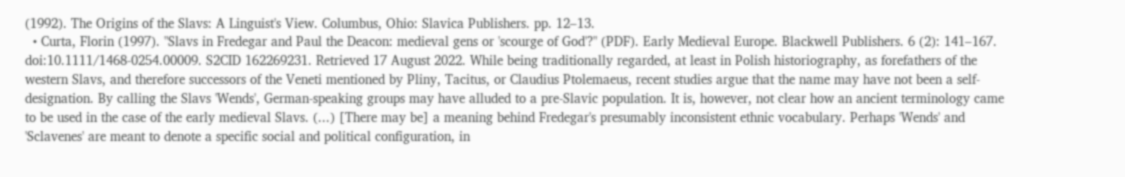(1992). The Origins of the Slavs: A Linguist's View. Columbus, Ohio: Slavica Publishers. pp. 12–13.
  • Curta, Florin (1997). "Slavs in Fredegar and Paul the Deacon: medieval gens or 'scourge of God'?" (PDF). Early Medieval Europe. Blackwell Publishers. 6 (2): 141–167. doi:10.1111/1468-0254.00009. S2CID 162269231. Retrieved 17 August 2022. While being traditionally regarded, at least in Polish historiography, as forefathers of the western Slavs, and therefore successors of the Veneti mentioned by Pliny, Tacitus, or Claudius Ptolemaeus, recent studies argue that the name may have not been a self-designation. By calling the Slavs 'Wends', German-speaking groups may have alluded to a pre-Slavic population. It is, however, not clear how an ancient terminology came to be used in the case of the early medieval Slavs. (...) [There may be] a meaning behind Fredegar's presumably inconsistent ethnic vocabulary. Perhaps 'Wends' and 'Sclavenes' are meant to denote a specific social and political configuration, in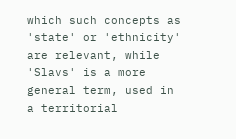which such concepts as 'state' or 'ethnicity' are relevant, while 'Slavs' is a more general term, used in a territorial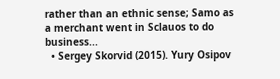rather than an ethnic sense; Samo as a merchant went in Sclauos to do business...
  • Sergey Skorvid (2015). Yury Osipov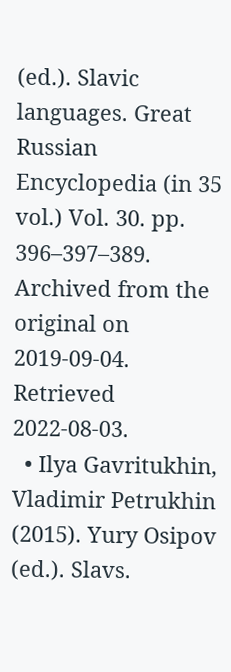(ed.). Slavic languages. Great Russian Encyclopedia (in 35 vol.) Vol. 30. pp. 396–397–389. Archived from the original on 2019-09-04. Retrieved 2022-08-03.
  • Ilya Gavritukhin, Vladimir Petrukhin (2015). Yury Osipov (ed.). Slavs.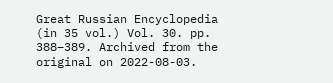Great Russian Encyclopedia (in 35 vol.) Vol. 30. pp. 388–389. Archived from the original on 2022-08-03.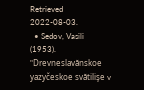Retrieved 2022-08-03.
  • Sedov, Vasili (1953). "Drevneslavănskoe yazyčeskoe svătilişe v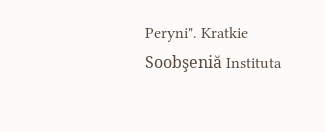Peryni". Kratkie Soobşeniă Instituta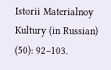Istorii Materialnoy Kultury (in Russian) (50): 92–103.